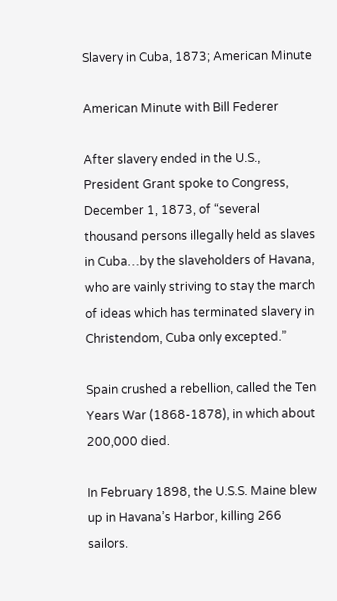Slavery in Cuba, 1873; American Minute

American Minute with Bill Federer

After slavery ended in the U.S., President Grant spoke to Congress, December 1, 1873, of “several thousand persons illegally held as slaves in Cuba…by the slaveholders of Havana, who are vainly striving to stay the march of ideas which has terminated slavery in Christendom, Cuba only excepted.”

Spain crushed a rebellion, called the Ten Years War (1868-1878), in which about 200,000 died.

In February 1898, the U.S.S. Maine blew up in Havana’s Harbor, killing 266 sailors.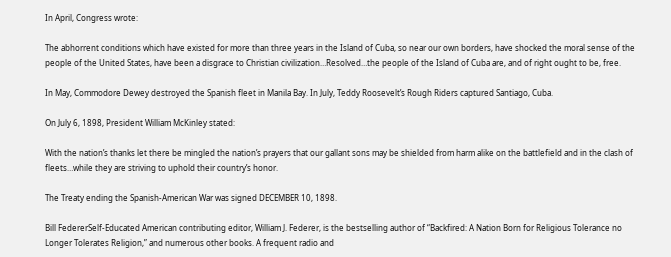In April, Congress wrote:

The abhorrent conditions which have existed for more than three years in the Island of Cuba, so near our own borders, have shocked the moral sense of the people of the United States, have been a disgrace to Christian civilization…Resolved…the people of the Island of Cuba are, and of right ought to be, free.

In May, Commodore Dewey destroyed the Spanish fleet in Manila Bay. In July, Teddy Roosevelt’s Rough Riders captured Santiago, Cuba.

On July 6, 1898, President William McKinley stated:

With the nation’s thanks let there be mingled the nation’s prayers that our gallant sons may be shielded from harm alike on the battlefield and in the clash of fleets…while they are striving to uphold their country’s honor.

The Treaty ending the Spanish-American War was signed DECEMBER 10, 1898.

Bill FedererSelf-Educated American contributing editor, William J. Federer, is the bestselling author of “Backfired: A Nation Born for Religious Tolerance no Longer Tolerates Religion,” and numerous other books. A frequent radio and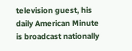television guest, his daily American Minute is broadcast nationally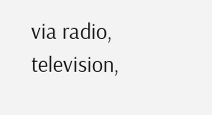via radio, television,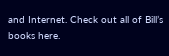and Internet. Check out all of Bill’s books here.